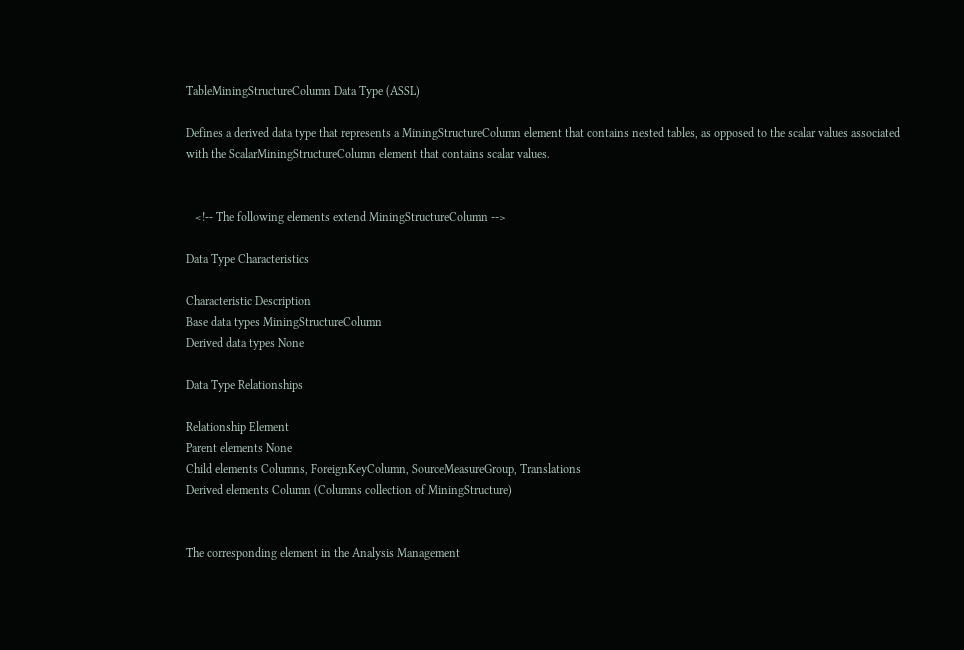TableMiningStructureColumn Data Type (ASSL)

Defines a derived data type that represents a MiningStructureColumn element that contains nested tables, as opposed to the scalar values associated with the ScalarMiningStructureColumn element that contains scalar values.


   <!-- The following elements extend MiningStructureColumn -->

Data Type Characteristics

Characteristic Description
Base data types MiningStructureColumn
Derived data types None

Data Type Relationships

Relationship Element
Parent elements None
Child elements Columns, ForeignKeyColumn, SourceMeasureGroup, Translations
Derived elements Column (Columns collection of MiningStructure)


The corresponding element in the Analysis Management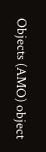Objects (AMO) object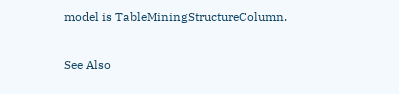model is TableMiningStructureColumn.

See Also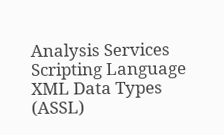Analysis Services Scripting Language XML Data Types (ASSL)